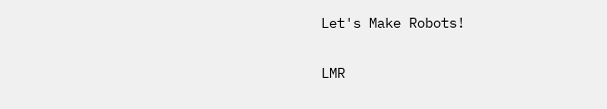Let's Make Robots!


LMR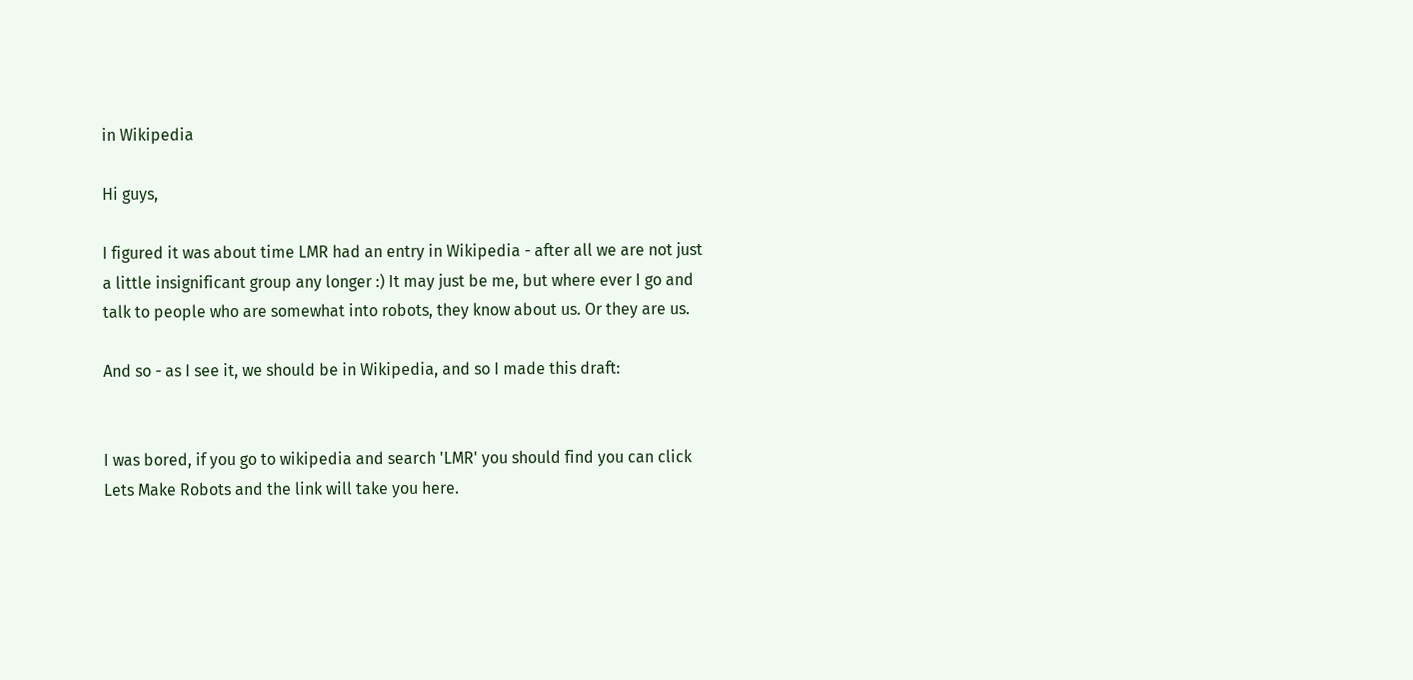in Wikipedia

Hi guys,

I figured it was about time LMR had an entry in Wikipedia - after all we are not just a little insignificant group any longer :) It may just be me, but where ever I go and talk to people who are somewhat into robots, they know about us. Or they are us.

And so - as I see it, we should be in Wikipedia, and so I made this draft:


I was bored, if you go to wikipedia and search 'LMR' you should find you can click Lets Make Robots and the link will take you here.